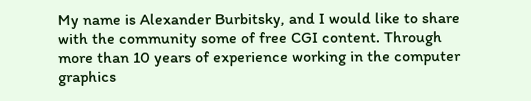My name is Alexander Burbitsky, and I would like to share with the community some of free CGI content. Through more than 10 years of experience working in the computer graphics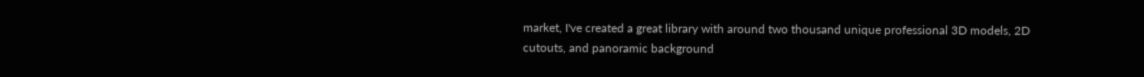market, I've created a great library with around two thousand unique professional 3D models, 2D cutouts, and panoramic background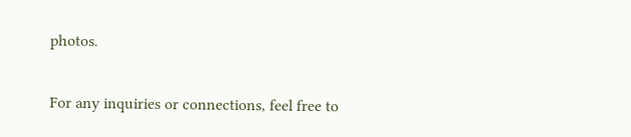photos.


For any inquiries or connections, feel free to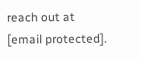reach out at [email protected].